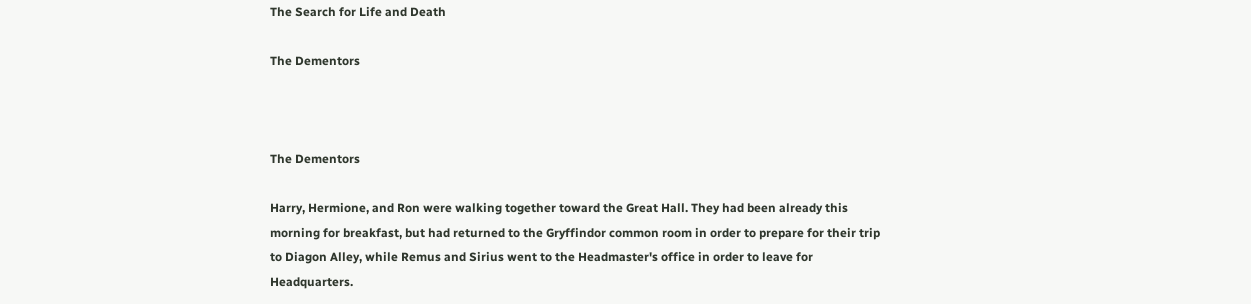The Search for Life and Death

The Dementors



The Dementors

Harry, Hermione, and Ron were walking together toward the Great Hall. They had been already this morning for breakfast, but had returned to the Gryffindor common room in order to prepare for their trip to Diagon Alley, while Remus and Sirius went to the Headmaster's office in order to leave for Headquarters.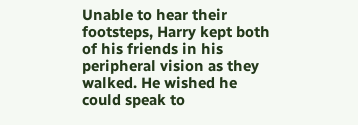Unable to hear their footsteps, Harry kept both of his friends in his peripheral vision as they walked. He wished he could speak to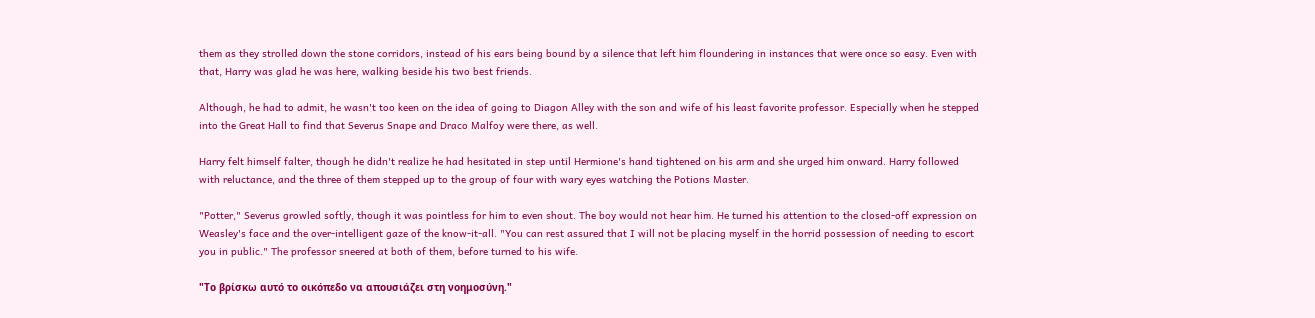them as they strolled down the stone corridors, instead of his ears being bound by a silence that left him floundering in instances that were once so easy. Even with that, Harry was glad he was here, walking beside his two best friends.

Although, he had to admit, he wasn't too keen on the idea of going to Diagon Alley with the son and wife of his least favorite professor. Especially when he stepped into the Great Hall to find that Severus Snape and Draco Malfoy were there, as well.

Harry felt himself falter, though he didn't realize he had hesitated in step until Hermione's hand tightened on his arm and she urged him onward. Harry followed with reluctance, and the three of them stepped up to the group of four with wary eyes watching the Potions Master.

"Potter," Severus growled softly, though it was pointless for him to even shout. The boy would not hear him. He turned his attention to the closed-off expression on Weasley's face and the over-intelligent gaze of the know-it-all. "You can rest assured that I will not be placing myself in the horrid possession of needing to escort you in public." The professor sneered at both of them, before turned to his wife.

"Το βρίσκω αυτό το οικόπεδο να απουσιάζει στη νοημοσύνη."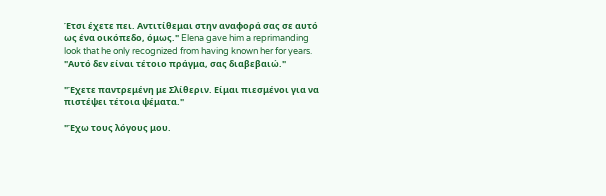Έτσι έχετε πει. Αντιτίθεμαι στην αναφορά σας σε αυτό ως ένα οικόπεδο, όμως." Elena gave him a reprimanding look that he only recognized from having known her for years. "Αυτό δεν είναι τέτοιο πράγμα, σας διαβεβαιώ."

"Έχετε παντρεμένη με Σλίθεριν. Είμαι πιεσμένοι για να πιστέψει τέτοια ψέματα."

"Έχω τους λόγους μου.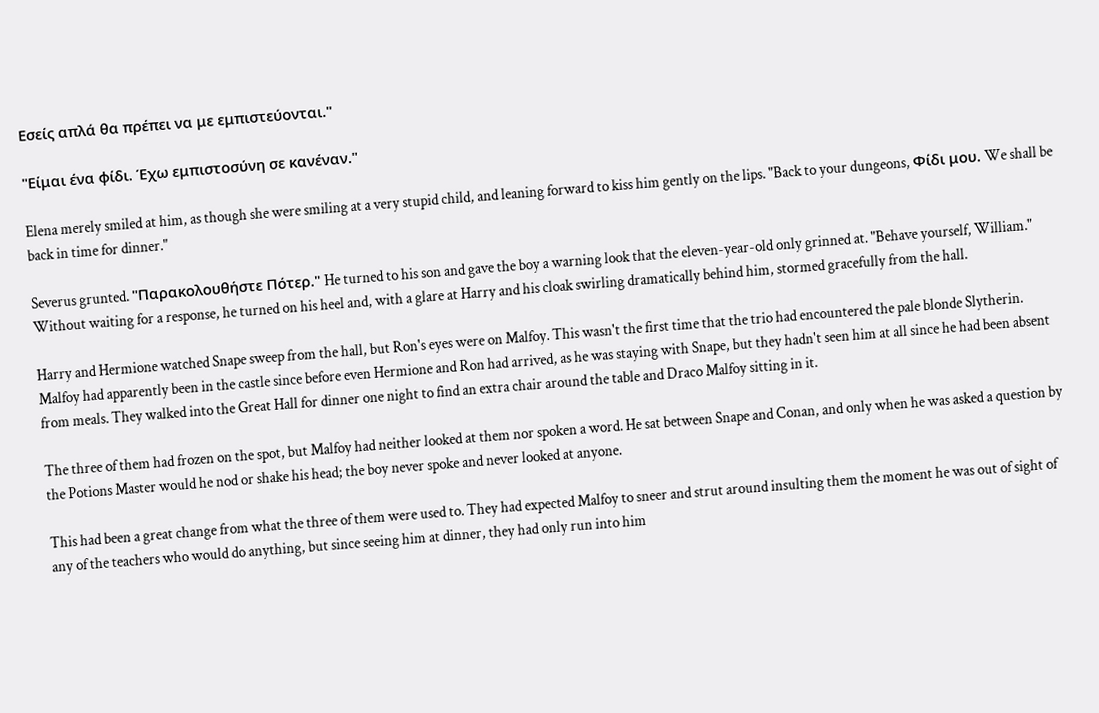Εσείς απλά θα πρέπει να με εμπιστεύονται."

"Είμαι ένα φίδι. Έχω εμπιστοσύνη σε κανέναν."

Elena merely smiled at him, as though she were smiling at a very stupid child, and leaning forward to kiss him gently on the lips. "Back to your dungeons, Φίδι μου. We shall be back in time for dinner."

Severus grunted. "Παρακολουθήστε Πότερ." He turned to his son and gave the boy a warning look that the eleven-year-old only grinned at. "Behave yourself, William." Without waiting for a response, he turned on his heel and, with a glare at Harry and his cloak swirling dramatically behind him, stormed gracefully from the hall.

Harry and Hermione watched Snape sweep from the hall, but Ron's eyes were on Malfoy. This wasn't the first time that the trio had encountered the pale blonde Slytherin. Malfoy had apparently been in the castle since before even Hermione and Ron had arrived, as he was staying with Snape, but they hadn't seen him at all since he had been absent from meals. They walked into the Great Hall for dinner one night to find an extra chair around the table and Draco Malfoy sitting in it.

The three of them had frozen on the spot, but Malfoy had neither looked at them nor spoken a word. He sat between Snape and Conan, and only when he was asked a question by the Potions Master would he nod or shake his head; the boy never spoke and never looked at anyone.

This had been a great change from what the three of them were used to. They had expected Malfoy to sneer and strut around insulting them the moment he was out of sight of any of the teachers who would do anything, but since seeing him at dinner, they had only run into him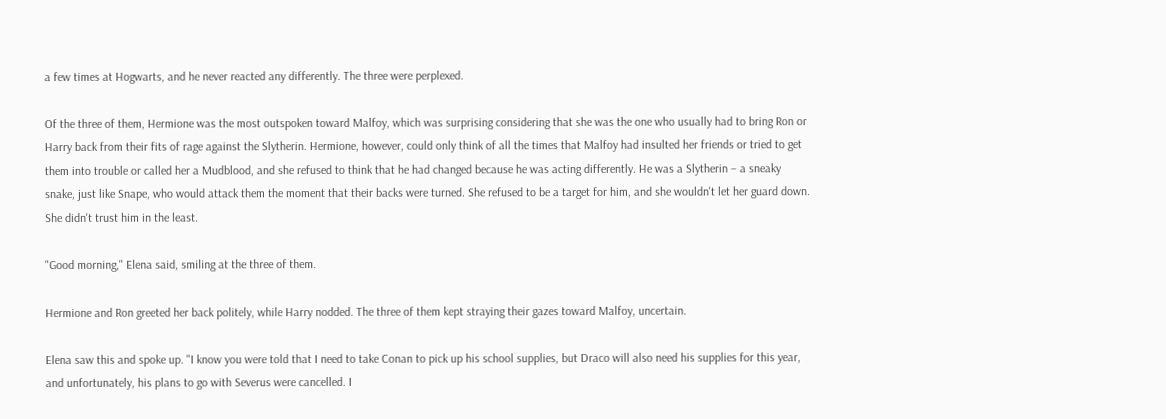a few times at Hogwarts, and he never reacted any differently. The three were perplexed.

Of the three of them, Hermione was the most outspoken toward Malfoy, which was surprising considering that she was the one who usually had to bring Ron or Harry back from their fits of rage against the Slytherin. Hermione, however, could only think of all the times that Malfoy had insulted her friends or tried to get them into trouble or called her a Mudblood, and she refused to think that he had changed because he was acting differently. He was a Slytherin – a sneaky snake, just like Snape, who would attack them the moment that their backs were turned. She refused to be a target for him, and she wouldn't let her guard down. She didn't trust him in the least.

"Good morning," Elena said, smiling at the three of them.

Hermione and Ron greeted her back politely, while Harry nodded. The three of them kept straying their gazes toward Malfoy, uncertain.

Elena saw this and spoke up. "I know you were told that I need to take Conan to pick up his school supplies, but Draco will also need his supplies for this year, and unfortunately, his plans to go with Severus were cancelled. I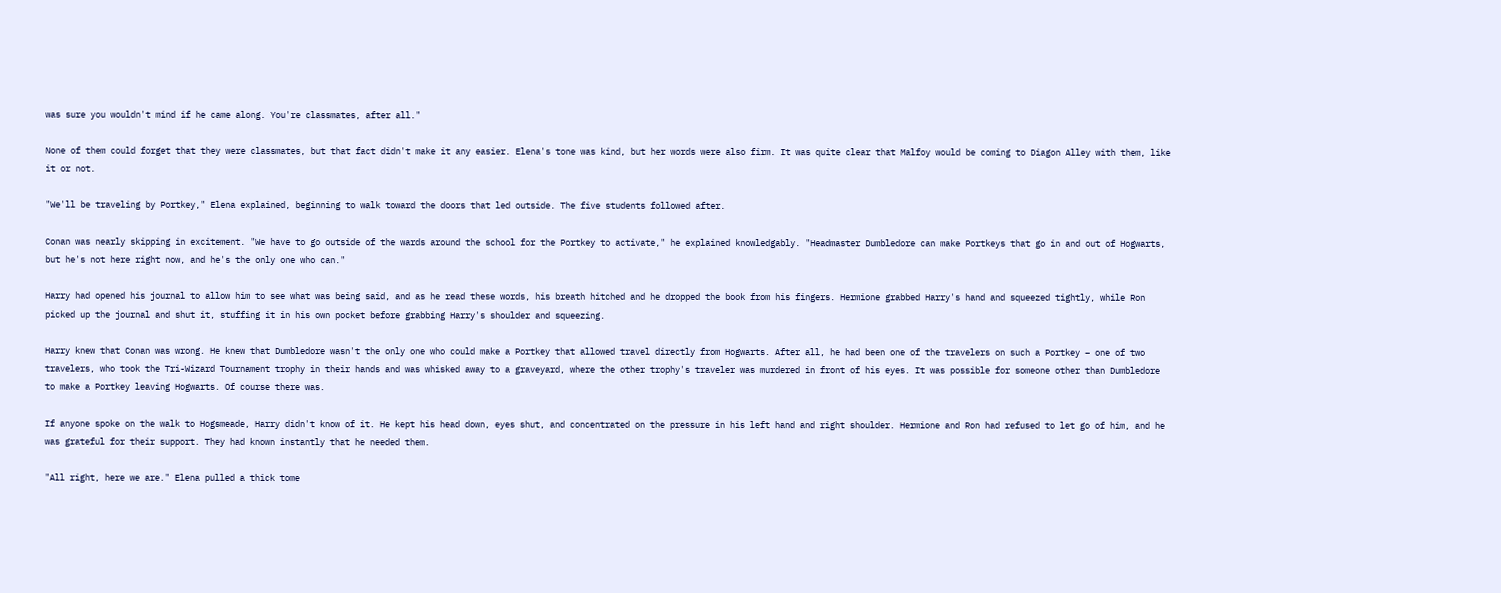was sure you wouldn't mind if he came along. You're classmates, after all."

None of them could forget that they were classmates, but that fact didn't make it any easier. Elena's tone was kind, but her words were also firm. It was quite clear that Malfoy would be coming to Diagon Alley with them, like it or not.

"We'll be traveling by Portkey," Elena explained, beginning to walk toward the doors that led outside. The five students followed after.

Conan was nearly skipping in excitement. "We have to go outside of the wards around the school for the Portkey to activate," he explained knowledgably. "Headmaster Dumbledore can make Portkeys that go in and out of Hogwarts, but he's not here right now, and he's the only one who can."

Harry had opened his journal to allow him to see what was being said, and as he read these words, his breath hitched and he dropped the book from his fingers. Hermione grabbed Harry's hand and squeezed tightly, while Ron picked up the journal and shut it, stuffing it in his own pocket before grabbing Harry's shoulder and squeezing.

Harry knew that Conan was wrong. He knew that Dumbledore wasn't the only one who could make a Portkey that allowed travel directly from Hogwarts. After all, he had been one of the travelers on such a Portkey – one of two travelers, who took the Tri-Wizard Tournament trophy in their hands and was whisked away to a graveyard, where the other trophy's traveler was murdered in front of his eyes. It was possible for someone other than Dumbledore to make a Portkey leaving Hogwarts. Of course there was.

If anyone spoke on the walk to Hogsmeade, Harry didn't know of it. He kept his head down, eyes shut, and concentrated on the pressure in his left hand and right shoulder. Hermione and Ron had refused to let go of him, and he was grateful for their support. They had known instantly that he needed them.

"All right, here we are." Elena pulled a thick tome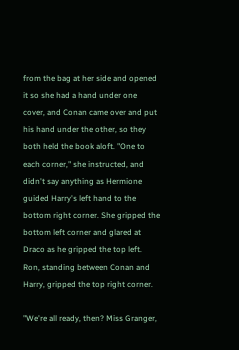from the bag at her side and opened it so she had a hand under one cover, and Conan came over and put his hand under the other, so they both held the book aloft. "One to each corner," she instructed, and didn't say anything as Hermione guided Harry's left hand to the bottom right corner. She gripped the bottom left corner and glared at Draco as he gripped the top left. Ron, standing between Conan and Harry, gripped the top right corner.

"We're all ready, then? Miss Granger,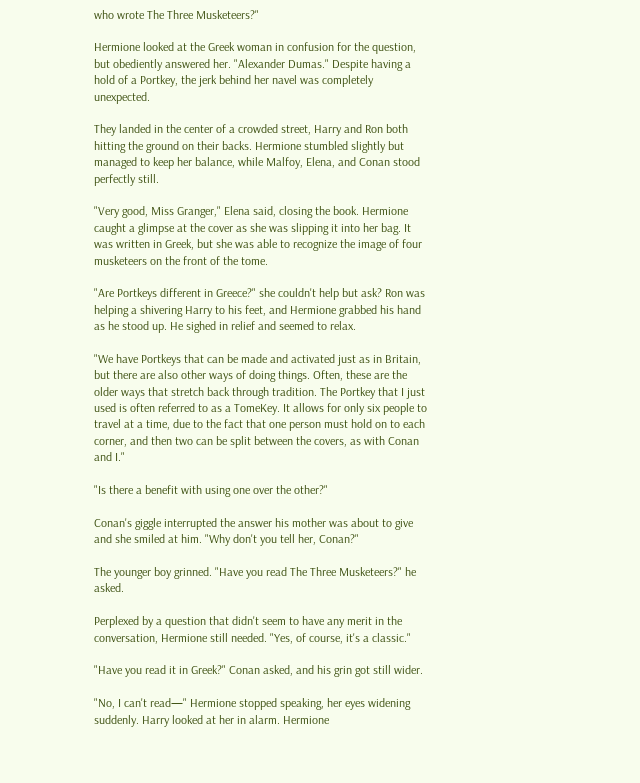who wrote The Three Musketeers?"

Hermione looked at the Greek woman in confusion for the question, but obediently answered her. "Alexander Dumas." Despite having a hold of a Portkey, the jerk behind her navel was completely unexpected.

They landed in the center of a crowded street, Harry and Ron both hitting the ground on their backs. Hermione stumbled slightly but managed to keep her balance, while Malfoy, Elena, and Conan stood perfectly still.

"Very good, Miss Granger," Elena said, closing the book. Hermione caught a glimpse at the cover as she was slipping it into her bag. It was written in Greek, but she was able to recognize the image of four musketeers on the front of the tome.

"Are Portkeys different in Greece?" she couldn't help but ask? Ron was helping a shivering Harry to his feet, and Hermione grabbed his hand as he stood up. He sighed in relief and seemed to relax.

"We have Portkeys that can be made and activated just as in Britain, but there are also other ways of doing things. Often, these are the older ways that stretch back through tradition. The Portkey that I just used is often referred to as a TomeKey. It allows for only six people to travel at a time, due to the fact that one person must hold on to each corner, and then two can be split between the covers, as with Conan and I."

"Is there a benefit with using one over the other?"

Conan's giggle interrupted the answer his mother was about to give and she smiled at him. "Why don't you tell her, Conan?"

The younger boy grinned. "Have you read The Three Musketeers?" he asked.

Perplexed by a question that didn't seem to have any merit in the conversation, Hermione still needed. "Yes, of course, it's a classic."

"Have you read it in Greek?" Conan asked, and his grin got still wider.

"No, I can't read—" Hermione stopped speaking, her eyes widening suddenly. Harry looked at her in alarm. Hermione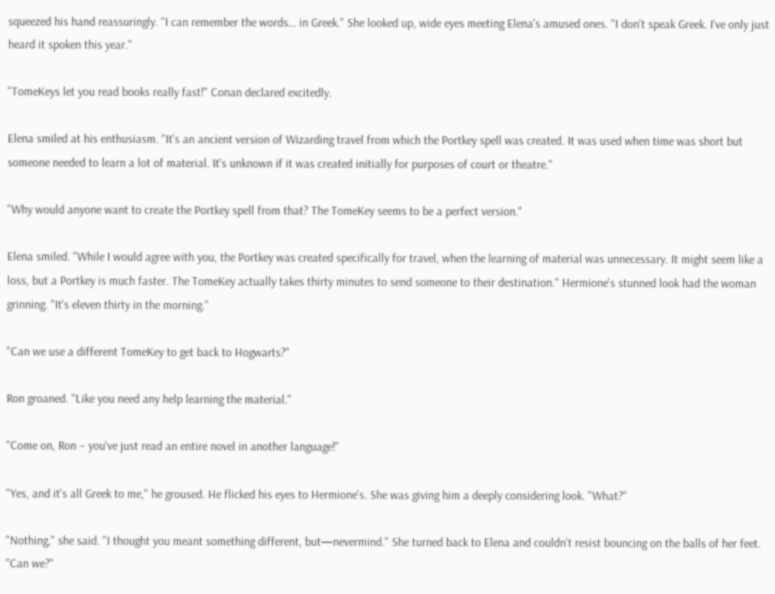squeezed his hand reassuringly. "I can remember the words… in Greek." She looked up, wide eyes meeting Elena's amused ones. "I don't speak Greek. I've only just heard it spoken this year."

"TomeKeys let you read books really fast!" Conan declared excitedly.

Elena smiled at his enthusiasm. "It's an ancient version of Wizarding travel from which the Portkey spell was created. It was used when time was short but someone needed to learn a lot of material. It's unknown if it was created initially for purposes of court or theatre."

"Why would anyone want to create the Portkey spell from that? The TomeKey seems to be a perfect version."

Elena smiled. "While I would agree with you, the Portkey was created specifically for travel, when the learning of material was unnecessary. It might seem like a loss, but a Portkey is much faster. The TomeKey actually takes thirty minutes to send someone to their destination." Hermione's stunned look had the woman grinning. "It's eleven thirty in the morning."

"Can we use a different TomeKey to get back to Hogwarts?"

Ron groaned. "Like you need any help learning the material."

"Come on, Ron – you've just read an entire novel in another language!"

"Yes, and it's all Greek to me," he groused. He flicked his eyes to Hermione's. She was giving him a deeply considering look. "What?"

"Nothing," she said. "I thought you meant something different, but—nevermind." She turned back to Elena and couldn't resist bouncing on the balls of her feet. "Can we?"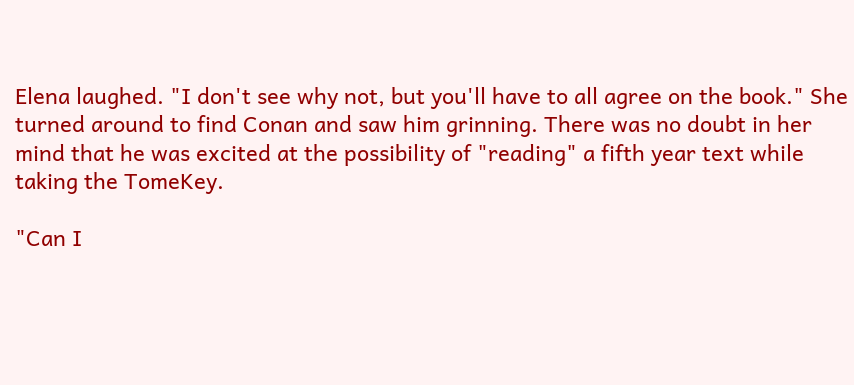Elena laughed. "I don't see why not, but you'll have to all agree on the book." She turned around to find Conan and saw him grinning. There was no doubt in her mind that he was excited at the possibility of "reading" a fifth year text while taking the TomeKey.

"Can I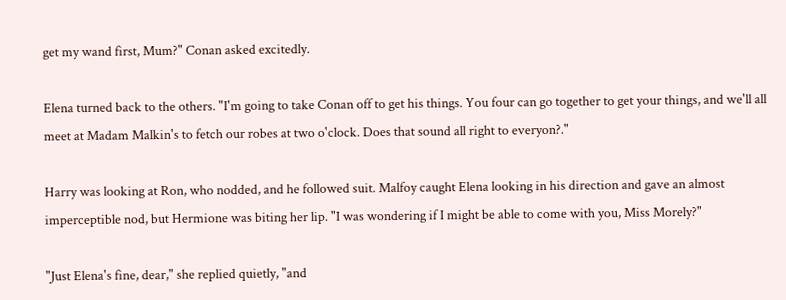get my wand first, Mum?" Conan asked excitedly.

Elena turned back to the others. "I'm going to take Conan off to get his things. You four can go together to get your things, and we'll all meet at Madam Malkin's to fetch our robes at two o'clock. Does that sound all right to everyon?."

Harry was looking at Ron, who nodded, and he followed suit. Malfoy caught Elena looking in his direction and gave an almost imperceptible nod, but Hermione was biting her lip. "I was wondering if I might be able to come with you, Miss Morely?"

"Just Elena's fine, dear," she replied quietly, "and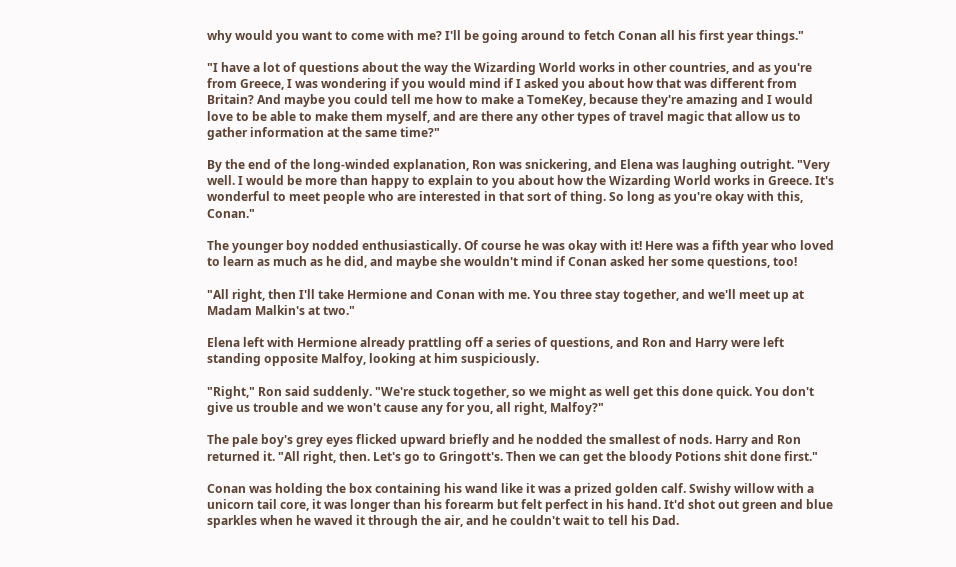why would you want to come with me? I'll be going around to fetch Conan all his first year things."

"I have a lot of questions about the way the Wizarding World works in other countries, and as you're from Greece, I was wondering if you would mind if I asked you about how that was different from Britain? And maybe you could tell me how to make a TomeKey, because they're amazing and I would love to be able to make them myself, and are there any other types of travel magic that allow us to gather information at the same time?"

By the end of the long-winded explanation, Ron was snickering, and Elena was laughing outright. "Very well. I would be more than happy to explain to you about how the Wizarding World works in Greece. It's wonderful to meet people who are interested in that sort of thing. So long as you're okay with this, Conan."

The younger boy nodded enthusiastically. Of course he was okay with it! Here was a fifth year who loved to learn as much as he did, and maybe she wouldn't mind if Conan asked her some questions, too!

"All right, then I'll take Hermione and Conan with me. You three stay together, and we'll meet up at Madam Malkin's at two."

Elena left with Hermione already prattling off a series of questions, and Ron and Harry were left standing opposite Malfoy, looking at him suspiciously.

"Right," Ron said suddenly. "We're stuck together, so we might as well get this done quick. You don't give us trouble and we won't cause any for you, all right, Malfoy?"

The pale boy's grey eyes flicked upward briefly and he nodded the smallest of nods. Harry and Ron returned it. "All right, then. Let's go to Gringott's. Then we can get the bloody Potions shit done first."

Conan was holding the box containing his wand like it was a prized golden calf. Swishy willow with a unicorn tail core, it was longer than his forearm but felt perfect in his hand. It'd shot out green and blue sparkles when he waved it through the air, and he couldn't wait to tell his Dad.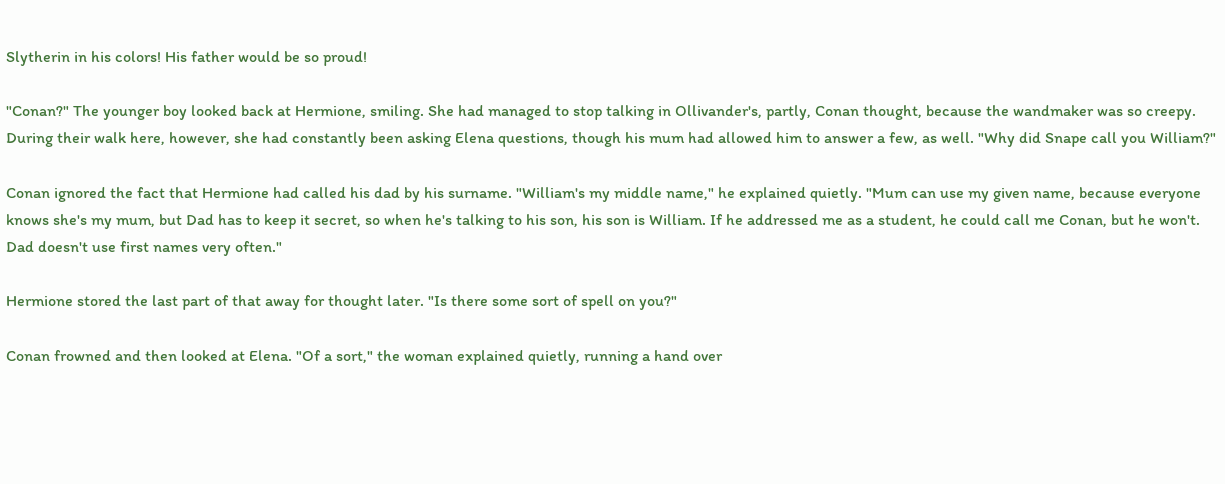Slytherin in his colors! His father would be so proud!

"Conan?" The younger boy looked back at Hermione, smiling. She had managed to stop talking in Ollivander's, partly, Conan thought, because the wandmaker was so creepy. During their walk here, however, she had constantly been asking Elena questions, though his mum had allowed him to answer a few, as well. "Why did Snape call you William?"

Conan ignored the fact that Hermione had called his dad by his surname. "William's my middle name," he explained quietly. "Mum can use my given name, because everyone knows she's my mum, but Dad has to keep it secret, so when he's talking to his son, his son is William. If he addressed me as a student, he could call me Conan, but he won't. Dad doesn't use first names very often."

Hermione stored the last part of that away for thought later. "Is there some sort of spell on you?"

Conan frowned and then looked at Elena. "Of a sort," the woman explained quietly, running a hand over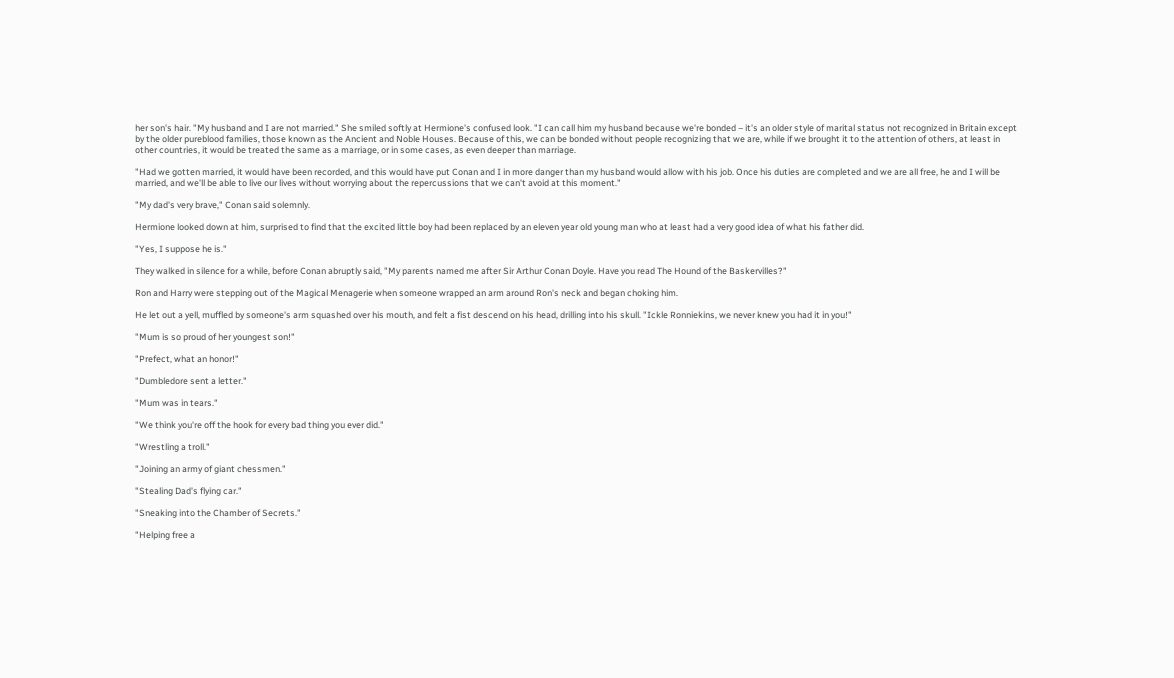her son's hair. "My husband and I are not married." She smiled softly at Hermione's confused look. "I can call him my husband because we're bonded – it's an older style of marital status not recognized in Britain except by the older pureblood families, those known as the Ancient and Noble Houses. Because of this, we can be bonded without people recognizing that we are, while if we brought it to the attention of others, at least in other countries, it would be treated the same as a marriage, or in some cases, as even deeper than marriage.

"Had we gotten married, it would have been recorded, and this would have put Conan and I in more danger than my husband would allow with his job. Once his duties are completed and we are all free, he and I will be married, and we'll be able to live our lives without worrying about the repercussions that we can't avoid at this moment."

"My dad's very brave," Conan said solemnly.

Hermione looked down at him, surprised to find that the excited little boy had been replaced by an eleven year old young man who at least had a very good idea of what his father did.

"Yes, I suppose he is."

They walked in silence for a while, before Conan abruptly said, "My parents named me after Sir Arthur Conan Doyle. Have you read The Hound of the Baskervilles?"

Ron and Harry were stepping out of the Magical Menagerie when someone wrapped an arm around Ron's neck and began choking him.

He let out a yell, muffled by someone's arm squashed over his mouth, and felt a fist descend on his head, drilling into his skull. "Ickle Ronniekins, we never knew you had it in you!"

"Mum is so proud of her youngest son!"

"Prefect, what an honor!"

"Dumbledore sent a letter."

"Mum was in tears."

"We think you're off the hook for every bad thing you ever did."

"Wrestling a troll."

"Joining an army of giant chessmen."

"Stealing Dad's flying car."

"Sneaking into the Chamber of Secrets."

"Helping free a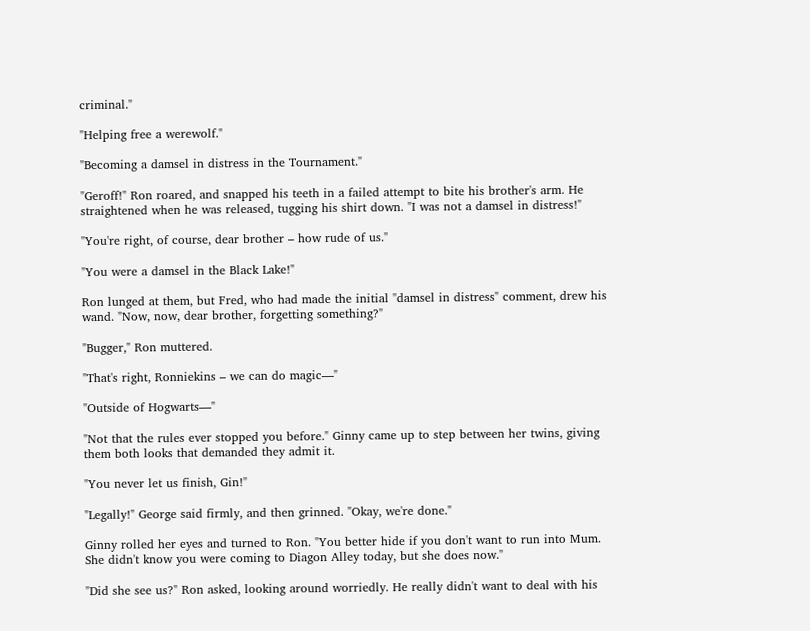criminal."

"Helping free a werewolf."

"Becoming a damsel in distress in the Tournament."

"Geroff!" Ron roared, and snapped his teeth in a failed attempt to bite his brother's arm. He straightened when he was released, tugging his shirt down. "I was not a damsel in distress!"

"You're right, of course, dear brother – how rude of us."

"You were a damsel in the Black Lake!"

Ron lunged at them, but Fred, who had made the initial "damsel in distress" comment, drew his wand. "Now, now, dear brother, forgetting something?"

"Bugger," Ron muttered.

"That's right, Ronniekins – we can do magic—"

"Outside of Hogwarts—"

"Not that the rules ever stopped you before." Ginny came up to step between her twins, giving them both looks that demanded they admit it.

"You never let us finish, Gin!"

"Legally!" George said firmly, and then grinned. "Okay, we're done."

Ginny rolled her eyes and turned to Ron. "You better hide if you don't want to run into Mum. She didn't know you were coming to Diagon Alley today, but she does now."

"Did she see us?" Ron asked, looking around worriedly. He really didn't want to deal with his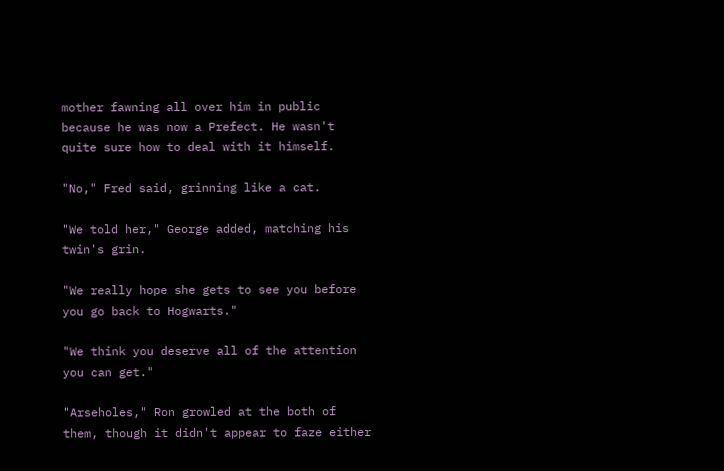mother fawning all over him in public because he was now a Prefect. He wasn't quite sure how to deal with it himself.

"No," Fred said, grinning like a cat.

"We told her," George added, matching his twin's grin.

"We really hope she gets to see you before you go back to Hogwarts."

"We think you deserve all of the attention you can get."

"Arseholes," Ron growled at the both of them, though it didn't appear to faze either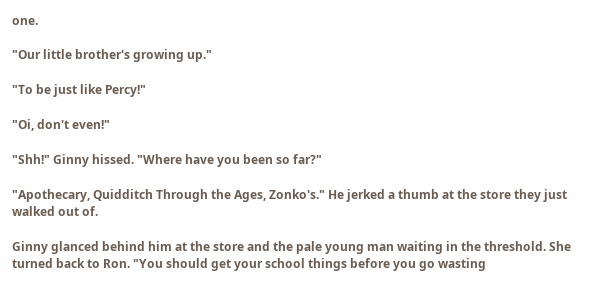one.

"Our little brother's growing up."

"To be just like Percy!"

"Oi, don't even!"

"Shh!" Ginny hissed. "Where have you been so far?"

"Apothecary, Quidditch Through the Ages, Zonko's." He jerked a thumb at the store they just walked out of.

Ginny glanced behind him at the store and the pale young man waiting in the threshold. She turned back to Ron. "You should get your school things before you go wasting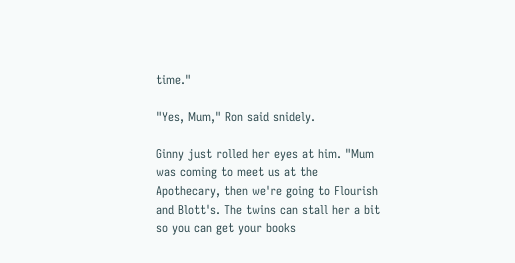time."

"Yes, Mum," Ron said snidely.

Ginny just rolled her eyes at him. "Mum was coming to meet us at the Apothecary, then we're going to Flourish and Blott's. The twins can stall her a bit so you can get your books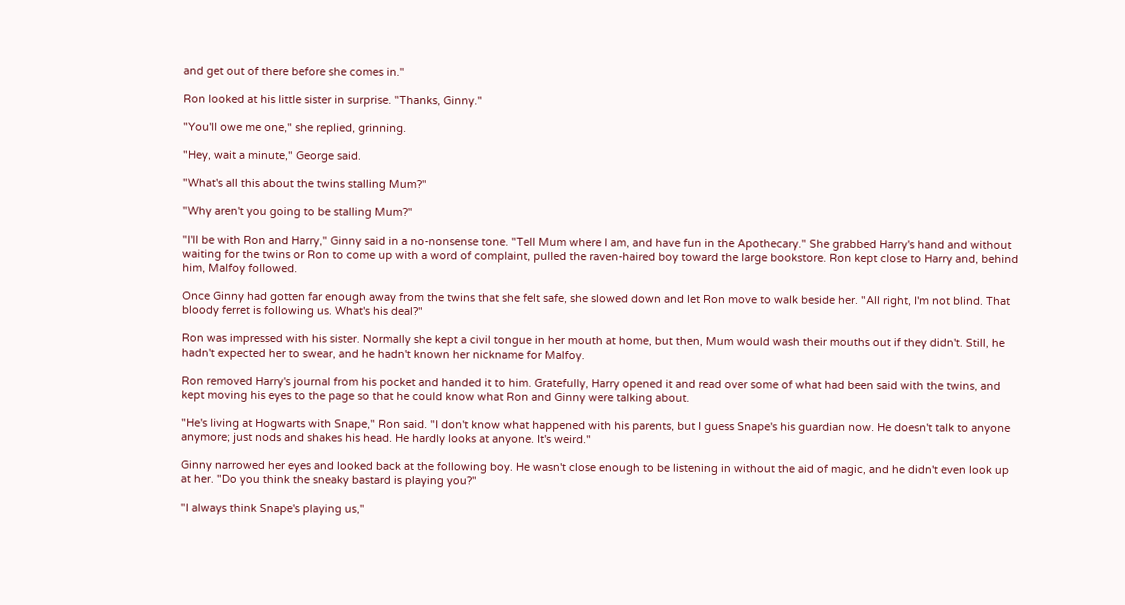and get out of there before she comes in."

Ron looked at his little sister in surprise. "Thanks, Ginny."

"You'll owe me one," she replied, grinning.

"Hey, wait a minute," George said.

"What's all this about the twins stalling Mum?"

"Why aren't you going to be stalling Mum?"

"I'll be with Ron and Harry," Ginny said in a no-nonsense tone. "Tell Mum where I am, and have fun in the Apothecary." She grabbed Harry's hand and without waiting for the twins or Ron to come up with a word of complaint, pulled the raven-haired boy toward the large bookstore. Ron kept close to Harry and, behind him, Malfoy followed.

Once Ginny had gotten far enough away from the twins that she felt safe, she slowed down and let Ron move to walk beside her. "All right, I'm not blind. That bloody ferret is following us. What's his deal?"

Ron was impressed with his sister. Normally she kept a civil tongue in her mouth at home, but then, Mum would wash their mouths out if they didn't. Still, he hadn't expected her to swear, and he hadn't known her nickname for Malfoy.

Ron removed Harry's journal from his pocket and handed it to him. Gratefully, Harry opened it and read over some of what had been said with the twins, and kept moving his eyes to the page so that he could know what Ron and Ginny were talking about.

"He's living at Hogwarts with Snape," Ron said. "I don't know what happened with his parents, but I guess Snape's his guardian now. He doesn't talk to anyone anymore; just nods and shakes his head. He hardly looks at anyone. It's weird."

Ginny narrowed her eyes and looked back at the following boy. He wasn't close enough to be listening in without the aid of magic, and he didn't even look up at her. "Do you think the sneaky bastard is playing you?"

"I always think Snape's playing us,"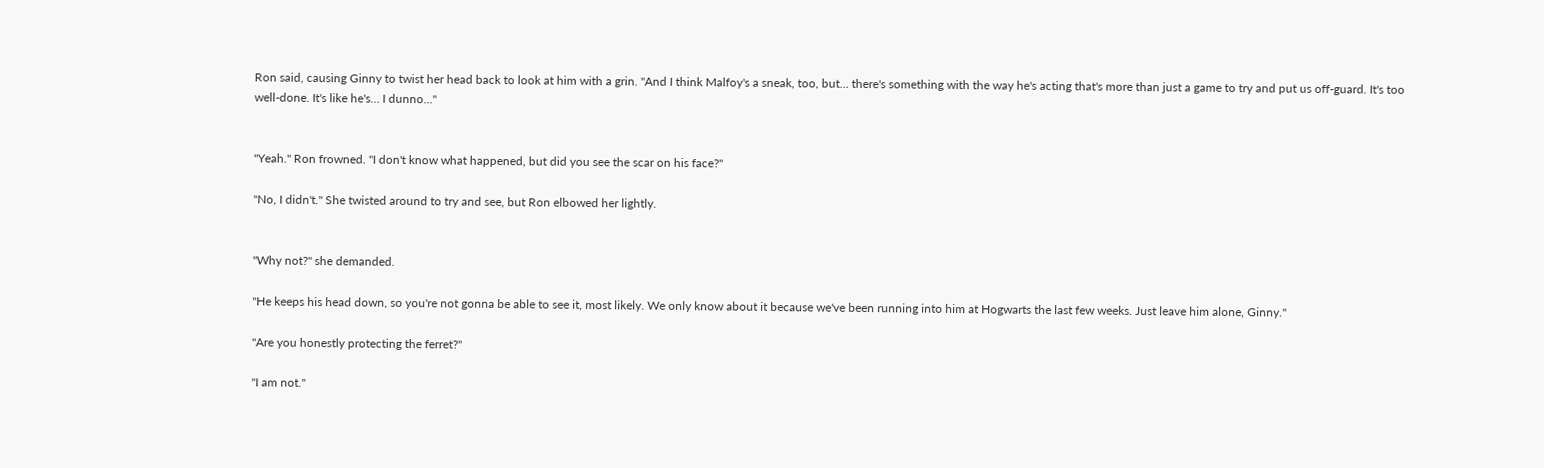Ron said, causing Ginny to twist her head back to look at him with a grin. "And I think Malfoy's a sneak, too, but… there's something with the way he's acting that's more than just a game to try and put us off-guard. It's too well-done. It's like he's… I dunno…"


"Yeah." Ron frowned. "I don't know what happened, but did you see the scar on his face?"

"No, I didn't." She twisted around to try and see, but Ron elbowed her lightly.


"Why not?" she demanded.

"He keeps his head down, so you're not gonna be able to see it, most likely. We only know about it because we've been running into him at Hogwarts the last few weeks. Just leave him alone, Ginny."

"Are you honestly protecting the ferret?"

"I am not."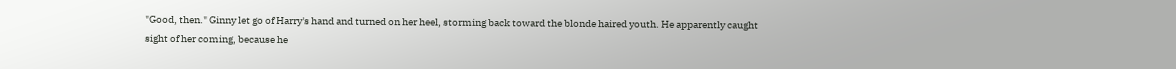"Good, then." Ginny let go of Harry's hand and turned on her heel, storming back toward the blonde haired youth. He apparently caught sight of her coming, because he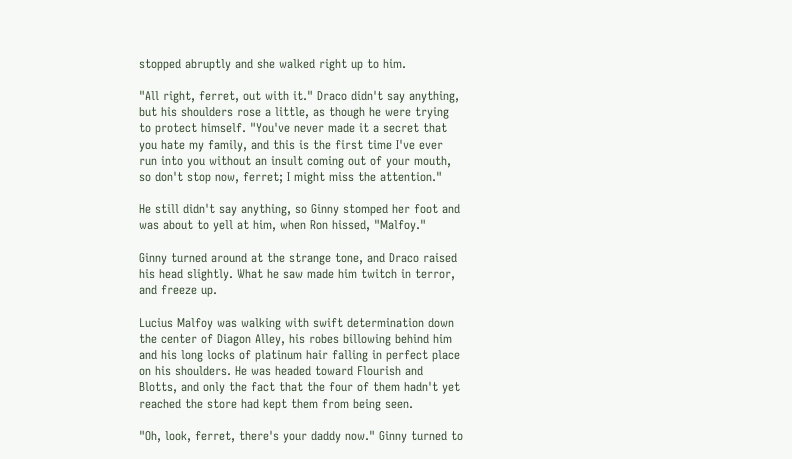stopped abruptly and she walked right up to him.

"All right, ferret, out with it." Draco didn't say anything, but his shoulders rose a little, as though he were trying to protect himself. "You've never made it a secret that you hate my family, and this is the first time I've ever run into you without an insult coming out of your mouth, so don't stop now, ferret; I might miss the attention."

He still didn't say anything, so Ginny stomped her foot and was about to yell at him, when Ron hissed, "Malfoy."

Ginny turned around at the strange tone, and Draco raised his head slightly. What he saw made him twitch in terror, and freeze up.

Lucius Malfoy was walking with swift determination down the center of Diagon Alley, his robes billowing behind him and his long locks of platinum hair falling in perfect place on his shoulders. He was headed toward Flourish and Blotts, and only the fact that the four of them hadn't yet reached the store had kept them from being seen.

"Oh, look, ferret, there's your daddy now." Ginny turned to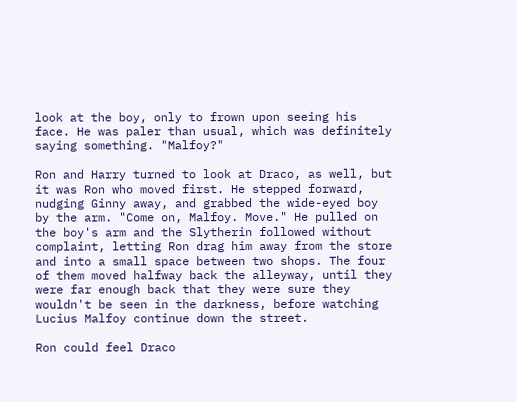look at the boy, only to frown upon seeing his face. He was paler than usual, which was definitely saying something. "Malfoy?"

Ron and Harry turned to look at Draco, as well, but it was Ron who moved first. He stepped forward, nudging Ginny away, and grabbed the wide-eyed boy by the arm. "Come on, Malfoy. Move." He pulled on the boy's arm and the Slytherin followed without complaint, letting Ron drag him away from the store and into a small space between two shops. The four of them moved halfway back the alleyway, until they were far enough back that they were sure they wouldn't be seen in the darkness, before watching Lucius Malfoy continue down the street.

Ron could feel Draco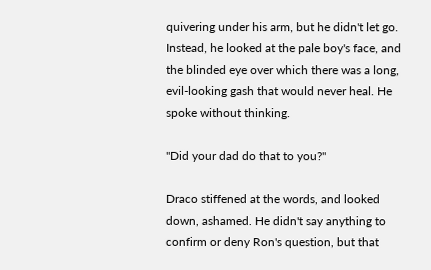quivering under his arm, but he didn't let go. Instead, he looked at the pale boy's face, and the blinded eye over which there was a long, evil-looking gash that would never heal. He spoke without thinking.

"Did your dad do that to you?"

Draco stiffened at the words, and looked down, ashamed. He didn't say anything to confirm or deny Ron's question, but that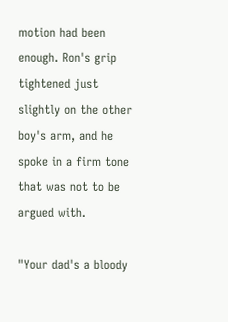motion had been enough. Ron's grip tightened just slightly on the other boy's arm, and he spoke in a firm tone that was not to be argued with.

"Your dad's a bloody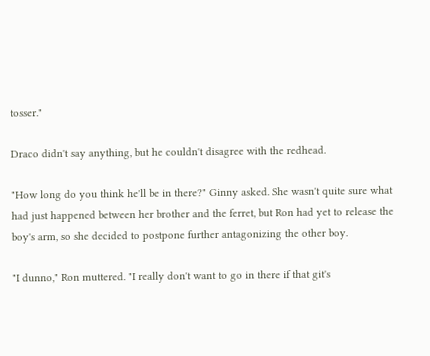tosser."

Draco didn't say anything, but he couldn't disagree with the redhead.

"How long do you think he'll be in there?" Ginny asked. She wasn't quite sure what had just happened between her brother and the ferret, but Ron had yet to release the boy's arm, so she decided to postpone further antagonizing the other boy.

"I dunno," Ron muttered. "I really don't want to go in there if that git's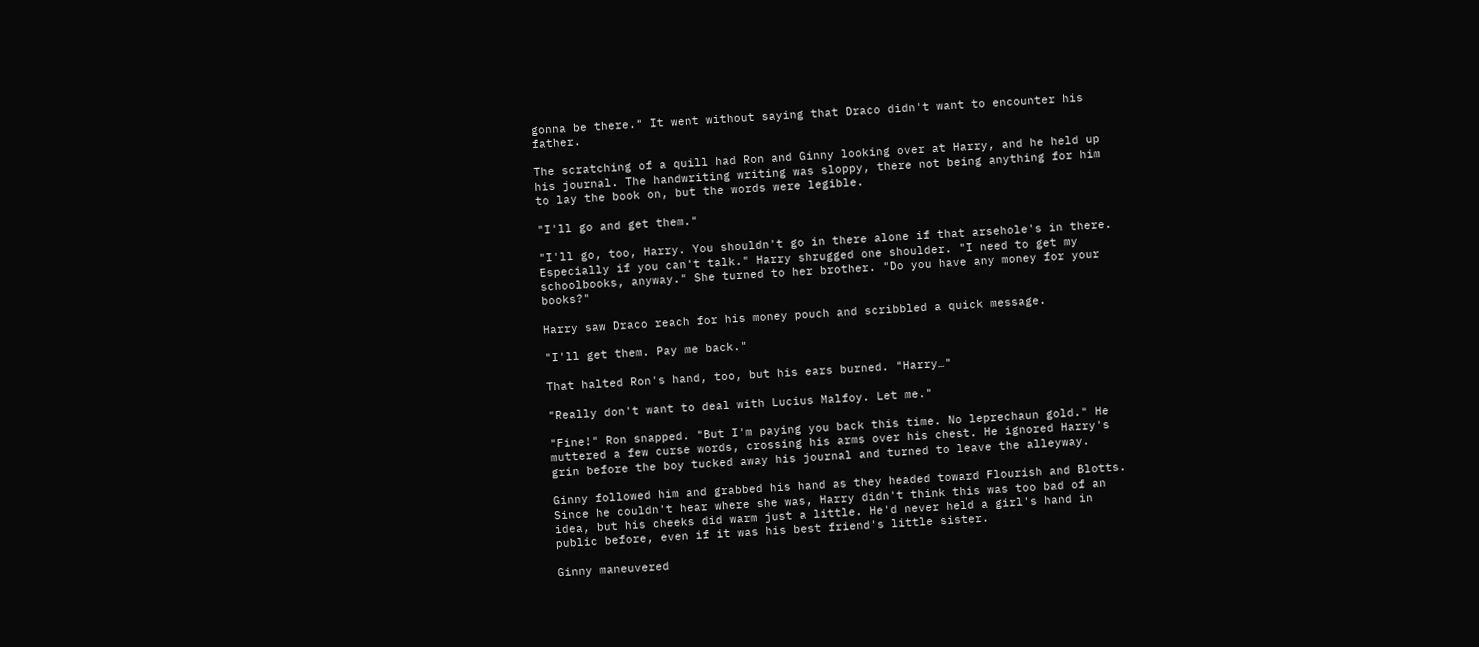gonna be there." It went without saying that Draco didn't want to encounter his father.

The scratching of a quill had Ron and Ginny looking over at Harry, and he held up his journal. The handwriting writing was sloppy, there not being anything for him to lay the book on, but the words were legible.

"I'll go and get them."

"I'll go, too, Harry. You shouldn't go in there alone if that arsehole's in there. Especially if you can't talk." Harry shrugged one shoulder. "I need to get my schoolbooks, anyway." She turned to her brother. "Do you have any money for your books?"

Harry saw Draco reach for his money pouch and scribbled a quick message.

"I'll get them. Pay me back."

That halted Ron's hand, too, but his ears burned. "Harry…"

"Really don't want to deal with Lucius Malfoy. Let me."

"Fine!" Ron snapped. "But I'm paying you back this time. No leprechaun gold." He muttered a few curse words, crossing his arms over his chest. He ignored Harry's grin before the boy tucked away his journal and turned to leave the alleyway.

Ginny followed him and grabbed his hand as they headed toward Flourish and Blotts. Since he couldn't hear where she was, Harry didn't think this was too bad of an idea, but his cheeks did warm just a little. He'd never held a girl's hand in public before, even if it was his best friend's little sister.

Ginny maneuvered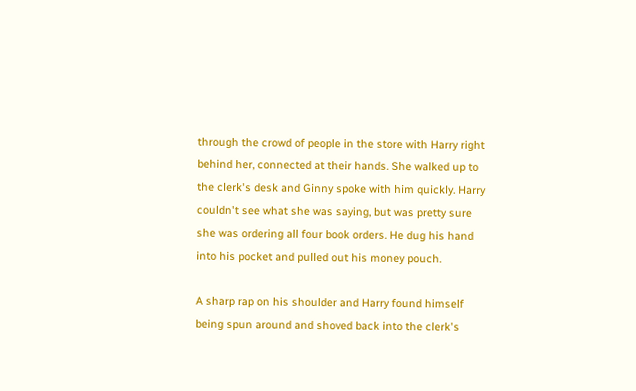through the crowd of people in the store with Harry right behind her, connected at their hands. She walked up to the clerk's desk and Ginny spoke with him quickly. Harry couldn't see what she was saying, but was pretty sure she was ordering all four book orders. He dug his hand into his pocket and pulled out his money pouch.

A sharp rap on his shoulder and Harry found himself being spun around and shoved back into the clerk's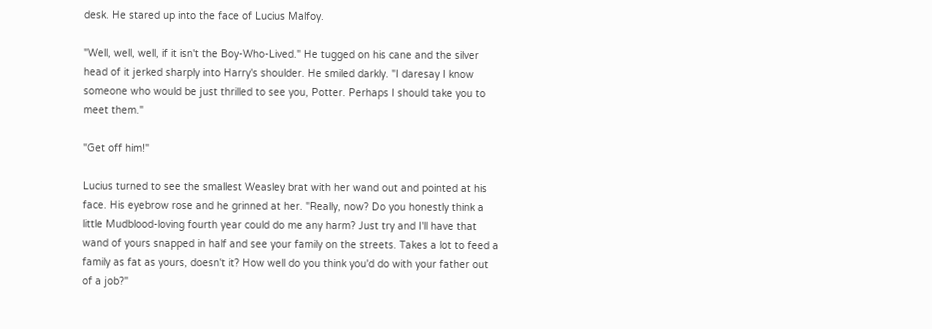desk. He stared up into the face of Lucius Malfoy.

"Well, well, well, if it isn't the Boy-Who-Lived." He tugged on his cane and the silver head of it jerked sharply into Harry's shoulder. He smiled darkly. "I daresay I know someone who would be just thrilled to see you, Potter. Perhaps I should take you to meet them."

"Get off him!"

Lucius turned to see the smallest Weasley brat with her wand out and pointed at his face. His eyebrow rose and he grinned at her. "Really, now? Do you honestly think a little Mudblood-loving fourth year could do me any harm? Just try and I'll have that wand of yours snapped in half and see your family on the streets. Takes a lot to feed a family as fat as yours, doesn't it? How well do you think you'd do with your father out of a job?"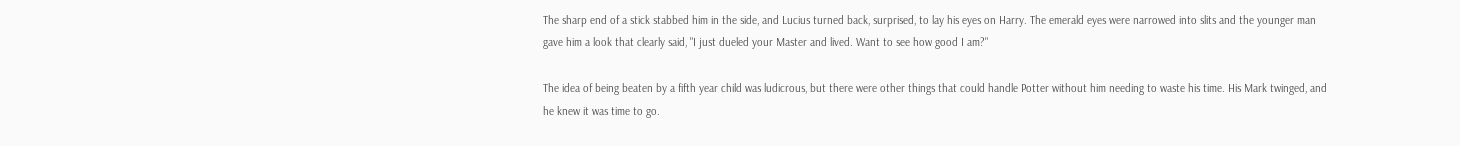The sharp end of a stick stabbed him in the side, and Lucius turned back, surprised, to lay his eyes on Harry. The emerald eyes were narrowed into slits and the younger man gave him a look that clearly said, "I just dueled your Master and lived. Want to see how good I am?"

The idea of being beaten by a fifth year child was ludicrous, but there were other things that could handle Potter without him needing to waste his time. His Mark twinged, and he knew it was time to go.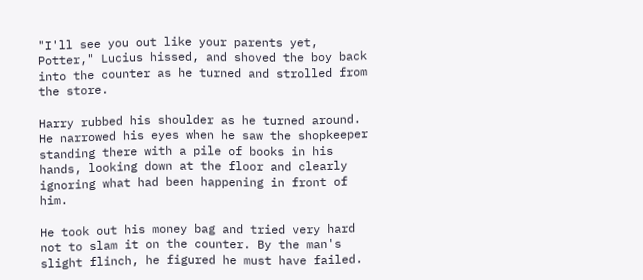"I'll see you out like your parents yet, Potter," Lucius hissed, and shoved the boy back into the counter as he turned and strolled from the store.

Harry rubbed his shoulder as he turned around. He narrowed his eyes when he saw the shopkeeper standing there with a pile of books in his hands, looking down at the floor and clearly ignoring what had been happening in front of him.

He took out his money bag and tried very hard not to slam it on the counter. By the man's slight flinch, he figured he must have failed.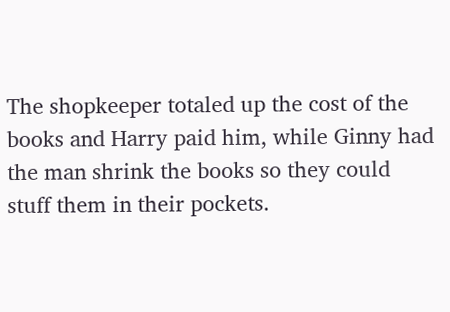The shopkeeper totaled up the cost of the books and Harry paid him, while Ginny had the man shrink the books so they could stuff them in their pockets.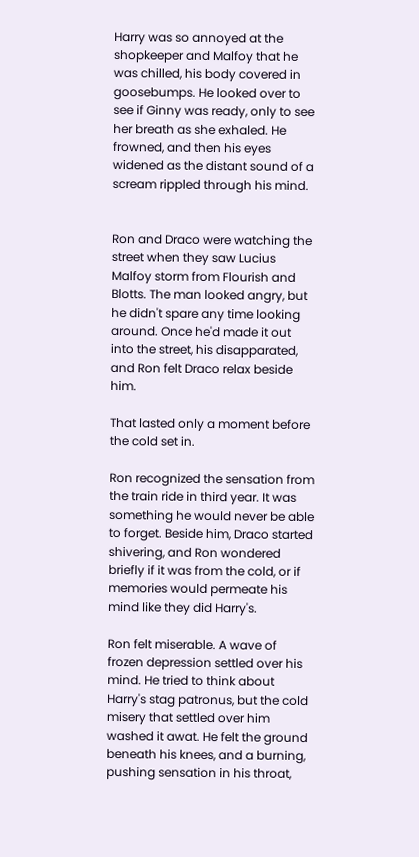Harry was so annoyed at the shopkeeper and Malfoy that he was chilled, his body covered in goosebumps. He looked over to see if Ginny was ready, only to see her breath as she exhaled. He frowned, and then his eyes widened as the distant sound of a scream rippled through his mind.


Ron and Draco were watching the street when they saw Lucius Malfoy storm from Flourish and Blotts. The man looked angry, but he didn't spare any time looking around. Once he'd made it out into the street, his disapparated, and Ron felt Draco relax beside him.

That lasted only a moment before the cold set in.

Ron recognized the sensation from the train ride in third year. It was something he would never be able to forget. Beside him, Draco started shivering, and Ron wondered briefly if it was from the cold, or if memories would permeate his mind like they did Harry's.

Ron felt miserable. A wave of frozen depression settled over his mind. He tried to think about Harry's stag patronus, but the cold misery that settled over him washed it awat. He felt the ground beneath his knees, and a burning, pushing sensation in his throat,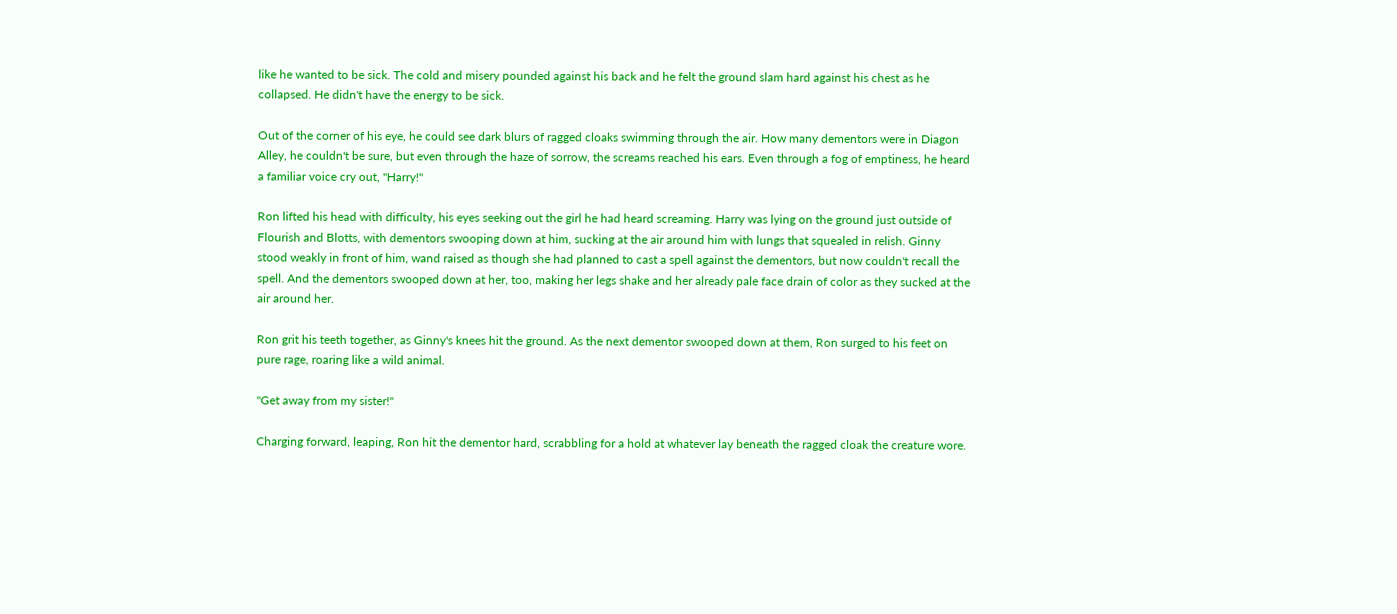like he wanted to be sick. The cold and misery pounded against his back and he felt the ground slam hard against his chest as he collapsed. He didn't have the energy to be sick.

Out of the corner of his eye, he could see dark blurs of ragged cloaks swimming through the air. How many dementors were in Diagon Alley, he couldn't be sure, but even through the haze of sorrow, the screams reached his ears. Even through a fog of emptiness, he heard a familiar voice cry out, "Harry!"

Ron lifted his head with difficulty, his eyes seeking out the girl he had heard screaming. Harry was lying on the ground just outside of Flourish and Blotts, with dementors swooping down at him, sucking at the air around him with lungs that squealed in relish. Ginny stood weakly in front of him, wand raised as though she had planned to cast a spell against the dementors, but now couldn't recall the spell. And the dementors swooped down at her, too, making her legs shake and her already pale face drain of color as they sucked at the air around her.

Ron grit his teeth together, as Ginny's knees hit the ground. As the next dementor swooped down at them, Ron surged to his feet on pure rage, roaring like a wild animal.

"Get away from my sister!"

Charging forward, leaping, Ron hit the dementor hard, scrabbling for a hold at whatever lay beneath the ragged cloak the creature wore.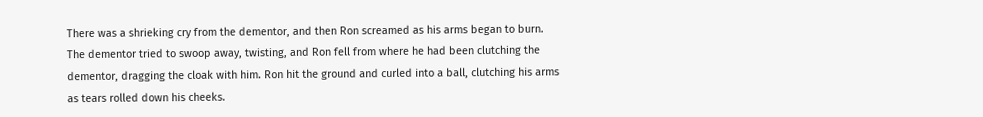There was a shrieking cry from the dementor, and then Ron screamed as his arms began to burn. The dementor tried to swoop away, twisting, and Ron fell from where he had been clutching the dementor, dragging the cloak with him. Ron hit the ground and curled into a ball, clutching his arms as tears rolled down his cheeks.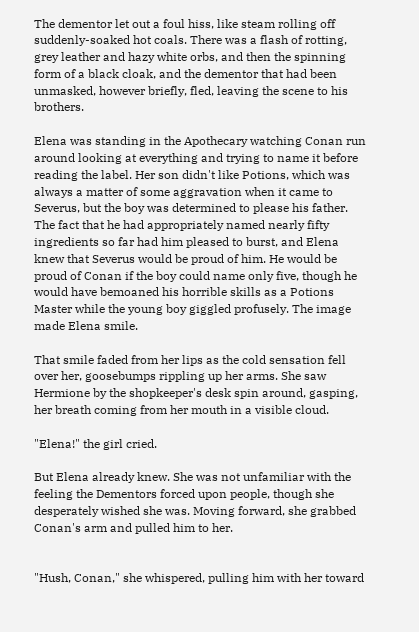The dementor let out a foul hiss, like steam rolling off suddenly-soaked hot coals. There was a flash of rotting, grey leather and hazy white orbs, and then the spinning form of a black cloak, and the dementor that had been unmasked, however briefly, fled, leaving the scene to his brothers.

Elena was standing in the Apothecary watching Conan run around looking at everything and trying to name it before reading the label. Her son didn't like Potions, which was always a matter of some aggravation when it came to Severus, but the boy was determined to please his father. The fact that he had appropriately named nearly fifty ingredients so far had him pleased to burst, and Elena knew that Severus would be proud of him. He would be proud of Conan if the boy could name only five, though he would have bemoaned his horrible skills as a Potions Master while the young boy giggled profusely. The image made Elena smile.

That smile faded from her lips as the cold sensation fell over her, goosebumps rippling up her arms. She saw Hermione by the shopkeeper's desk spin around, gasping, her breath coming from her mouth in a visible cloud.

"Elena!" the girl cried.

But Elena already knew. She was not unfamiliar with the feeling the Dementors forced upon people, though she desperately wished she was. Moving forward, she grabbed Conan's arm and pulled him to her.


"Hush, Conan," she whispered, pulling him with her toward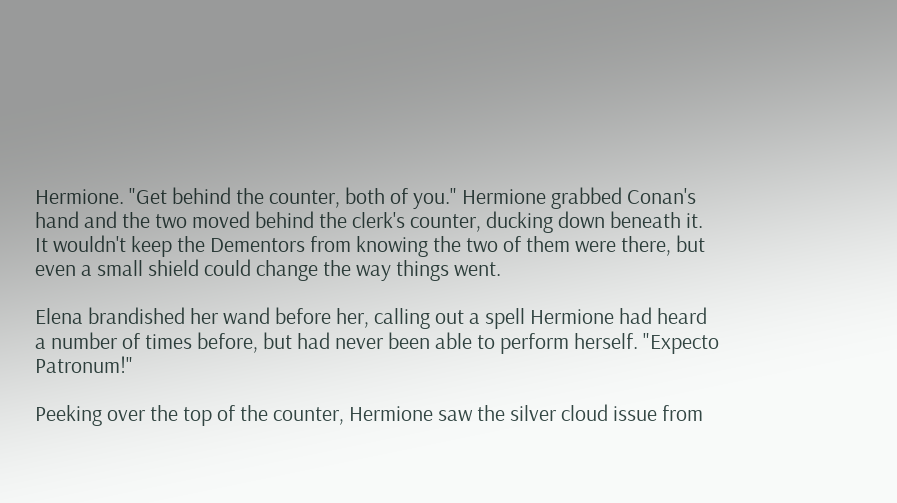Hermione. "Get behind the counter, both of you." Hermione grabbed Conan's hand and the two moved behind the clerk's counter, ducking down beneath it. It wouldn't keep the Dementors from knowing the two of them were there, but even a small shield could change the way things went.

Elena brandished her wand before her, calling out a spell Hermione had heard a number of times before, but had never been able to perform herself. "Expecto Patronum!"

Peeking over the top of the counter, Hermione saw the silver cloud issue from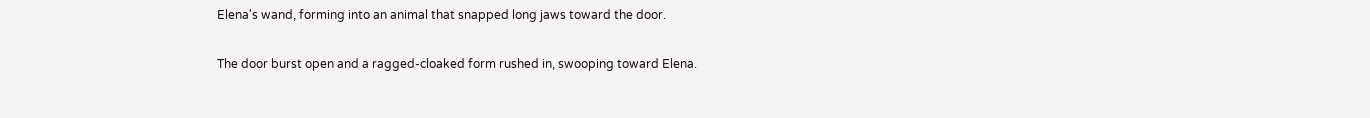Elena's wand, forming into an animal that snapped long jaws toward the door.

The door burst open and a ragged-cloaked form rushed in, swooping toward Elena.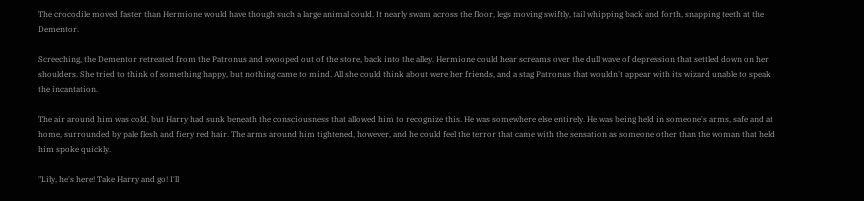The crocodile moved faster than Hermione would have though such a large animal could. It nearly swam across the floor, legs moving swiftly, tail whipping back and forth, snapping teeth at the Dementor.

Screeching, the Dementor retreated from the Patronus and swooped out of the store, back into the alley. Hermione could hear screams over the dull wave of depression that settled down on her shoulders. She tried to think of something happy, but nothing came to mind. All she could think about were her friends, and a stag Patronus that wouldn't appear with its wizard unable to speak the incantation.

The air around him was cold, but Harry had sunk beneath the consciousness that allowed him to recognize this. He was somewhere else entirely. He was being held in someone's arms, safe and at home, surrounded by pale flesh and fiery red hair. The arms around him tightened, however, and he could feel the terror that came with the sensation as someone other than the woman that held him spoke quickly.

"Lily, he's here! Take Harry and go! I'll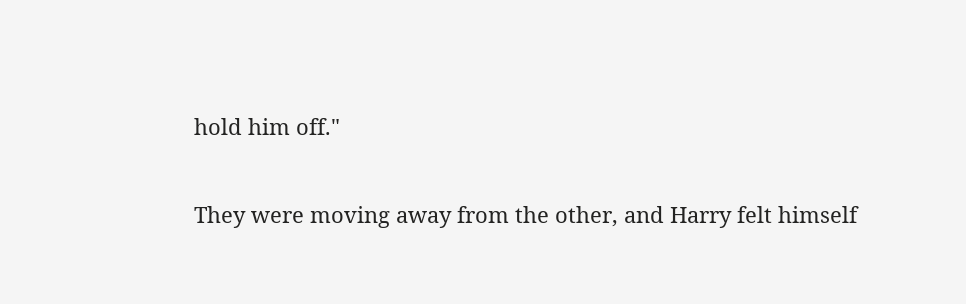hold him off."

They were moving away from the other, and Harry felt himself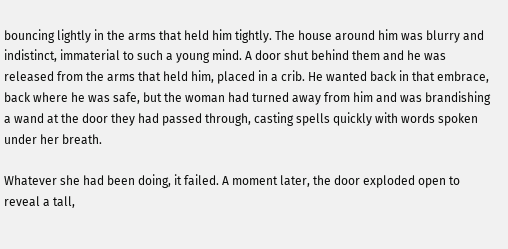bouncing lightly in the arms that held him tightly. The house around him was blurry and indistinct, immaterial to such a young mind. A door shut behind them and he was released from the arms that held him, placed in a crib. He wanted back in that embrace, back where he was safe, but the woman had turned away from him and was brandishing a wand at the door they had passed through, casting spells quickly with words spoken under her breath.

Whatever she had been doing, it failed. A moment later, the door exploded open to reveal a tall,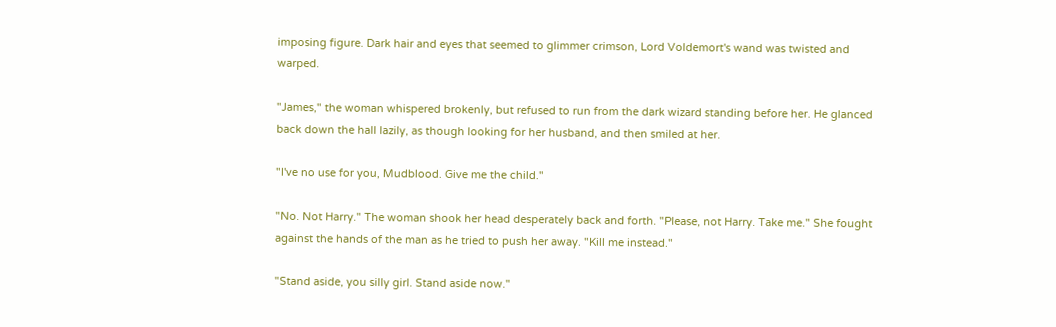imposing figure. Dark hair and eyes that seemed to glimmer crimson, Lord Voldemort's wand was twisted and warped.

"James," the woman whispered brokenly, but refused to run from the dark wizard standing before her. He glanced back down the hall lazily, as though looking for her husband, and then smiled at her.

"I've no use for you, Mudblood. Give me the child."

"No. Not Harry." The woman shook her head desperately back and forth. "Please, not Harry. Take me." She fought against the hands of the man as he tried to push her away. "Kill me instead."

"Stand aside, you silly girl. Stand aside now."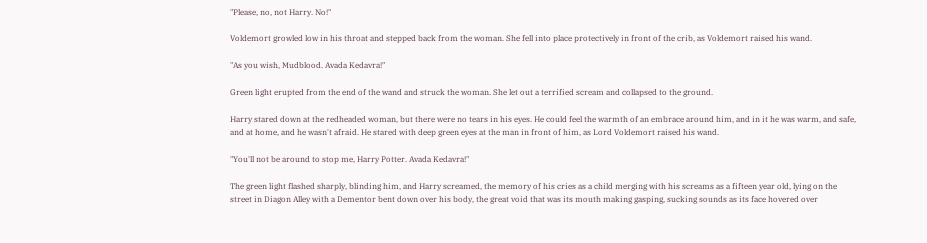"Please, no, not Harry. No!"

Voldemort growled low in his throat and stepped back from the woman. She fell into place protectively in front of the crib, as Voldemort raised his wand.

"As you wish, Mudblood. Avada Kedavra!"

Green light erupted from the end of the wand and struck the woman. She let out a terrified scream and collapsed to the ground.

Harry stared down at the redheaded woman, but there were no tears in his eyes. He could feel the warmth of an embrace around him, and in it he was warm, and safe, and at home, and he wasn't afraid. He stared with deep green eyes at the man in front of him, as Lord Voldemort raised his wand.

"You'll not be around to stop me, Harry Potter. Avada Kedavra!"

The green light flashed sharply, blinding him, and Harry screamed, the memory of his cries as a child merging with his screams as a fifteen year old, lying on the street in Diagon Alley with a Dementor bent down over his body, the great void that was its mouth making gasping, sucking sounds as its face hovered over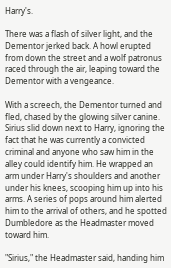Harry's.

There was a flash of silver light, and the Dementor jerked back. A howl erupted from down the street and a wolf patronus raced through the air, leaping toward the Dementor with a vengeance.

With a screech, the Dementor turned and fled, chased by the glowing silver canine. Sirius slid down next to Harry, ignoring the fact that he was currently a convicted criminal and anyone who saw him in the alley could identify him. He wrapped an arm under Harry's shoulders and another under his knees, scooping him up into his arms. A series of pops around him alerted him to the arrival of others, and he spotted Dumbledore as the Headmaster moved toward him.

"Sirius," the Headmaster said, handing him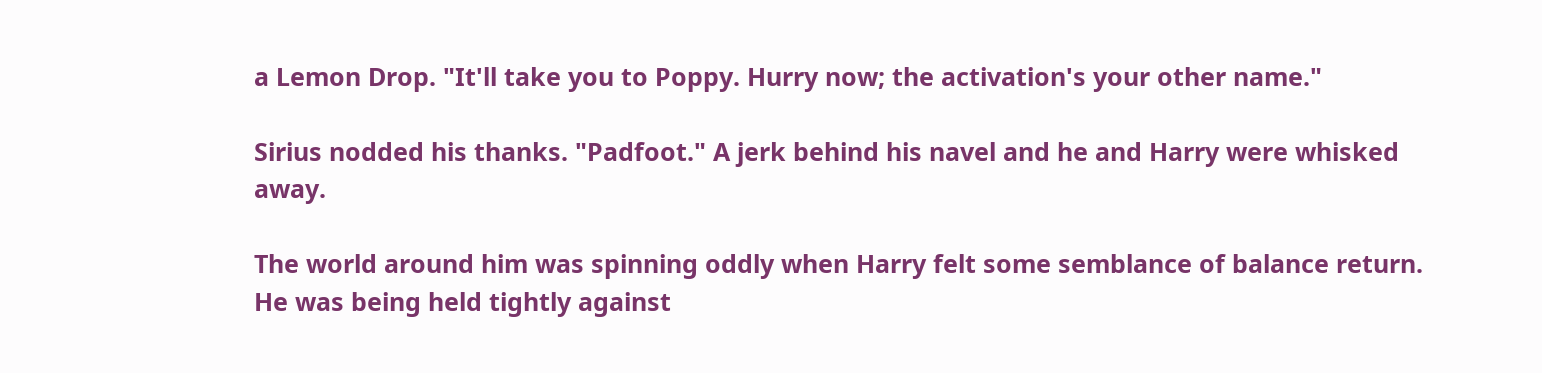a Lemon Drop. "It'll take you to Poppy. Hurry now; the activation's your other name."

Sirius nodded his thanks. "Padfoot." A jerk behind his navel and he and Harry were whisked away.

The world around him was spinning oddly when Harry felt some semblance of balance return. He was being held tightly against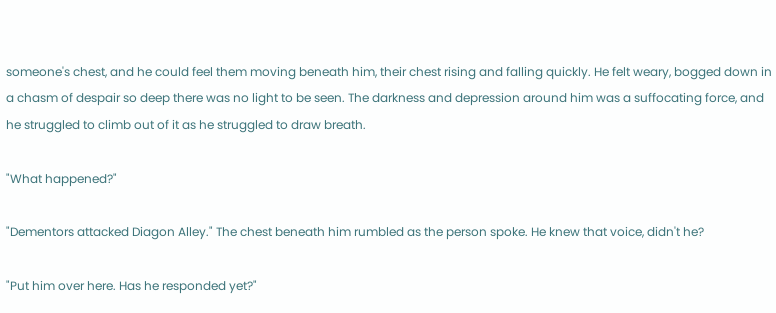someone's chest, and he could feel them moving beneath him, their chest rising and falling quickly. He felt weary, bogged down in a chasm of despair so deep there was no light to be seen. The darkness and depression around him was a suffocating force, and he struggled to climb out of it as he struggled to draw breath.

"What happened?"

"Dementors attacked Diagon Alley." The chest beneath him rumbled as the person spoke. He knew that voice, didn't he?

"Put him over here. Has he responded yet?"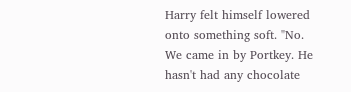Harry felt himself lowered onto something soft. "No. We came in by Portkey. He hasn't had any chocolate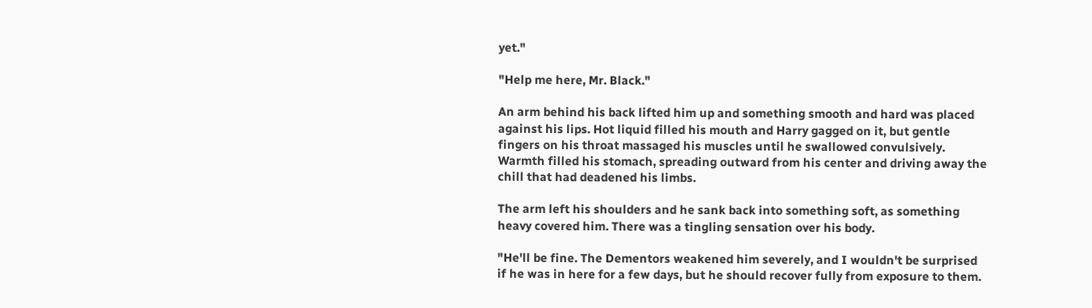yet."

"Help me here, Mr. Black."

An arm behind his back lifted him up and something smooth and hard was placed against his lips. Hot liquid filled his mouth and Harry gagged on it, but gentle fingers on his throat massaged his muscles until he swallowed convulsively. Warmth filled his stomach, spreading outward from his center and driving away the chill that had deadened his limbs.

The arm left his shoulders and he sank back into something soft, as something heavy covered him. There was a tingling sensation over his body.

"He'll be fine. The Dementors weakened him severely, and I wouldn't be surprised if he was in here for a few days, but he should recover fully from exposure to them.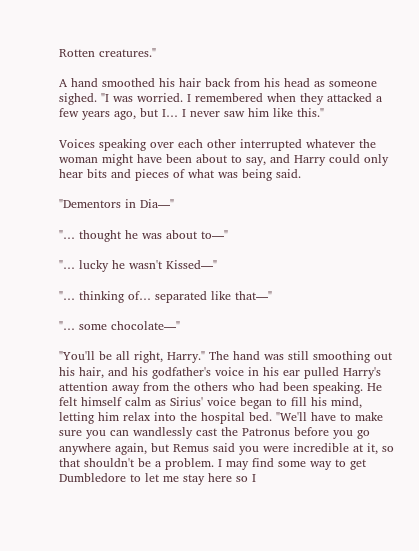Rotten creatures."

A hand smoothed his hair back from his head as someone sighed. "I was worried. I remembered when they attacked a few years ago, but I… I never saw him like this."

Voices speaking over each other interrupted whatever the woman might have been about to say, and Harry could only hear bits and pieces of what was being said.

"Dementors in Dia—"

"… thought he was about to—"

"… lucky he wasn't Kissed—"

"… thinking of… separated like that—"

"… some chocolate—"

"You'll be all right, Harry." The hand was still smoothing out his hair, and his godfather's voice in his ear pulled Harry's attention away from the others who had been speaking. He felt himself calm as Sirius' voice began to fill his mind, letting him relax into the hospital bed. "We'll have to make sure you can wandlessly cast the Patronus before you go anywhere again, but Remus said you were incredible at it, so that shouldn't be a problem. I may find some way to get Dumbledore to let me stay here so I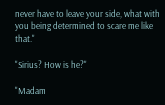never have to leave your side, what with you being determined to scare me like that."

"Sirius? How is he?"

"Madam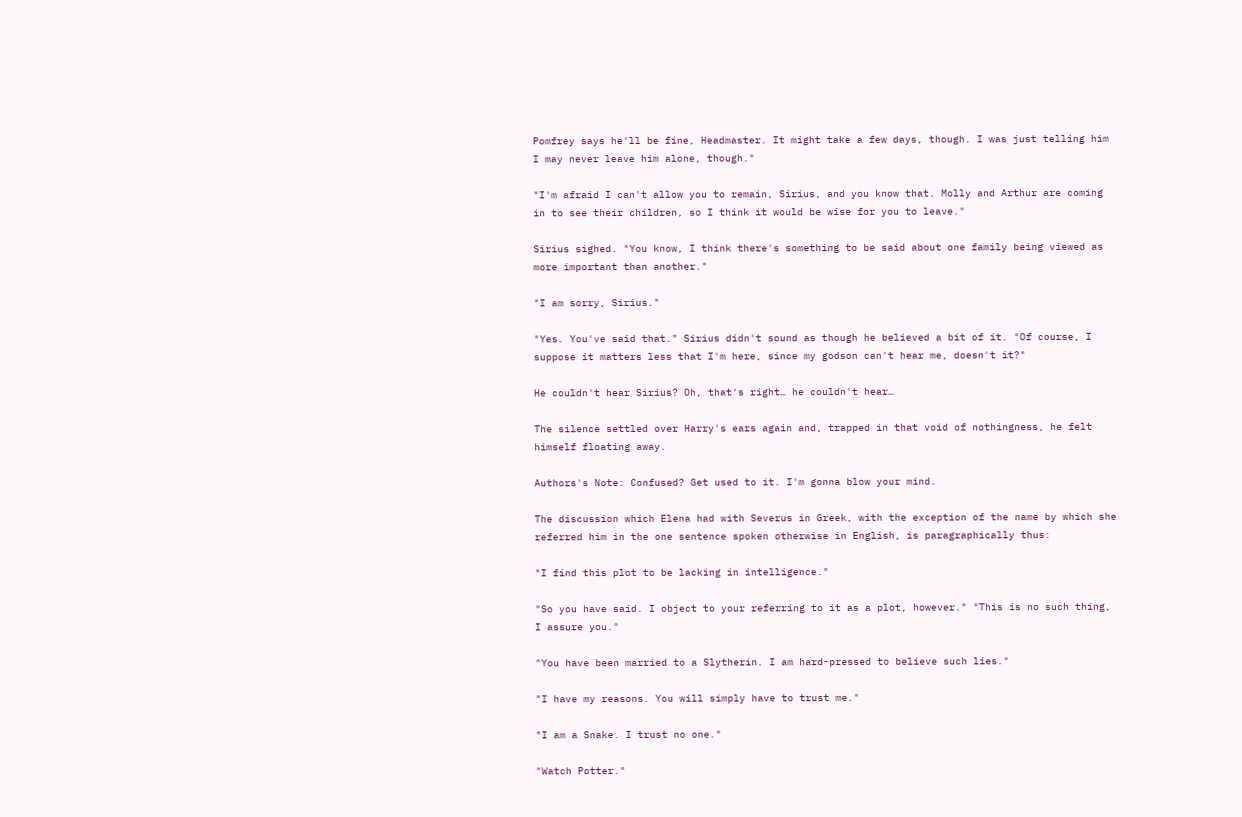Pomfrey says he'll be fine, Headmaster. It might take a few days, though. I was just telling him I may never leave him alone, though."

"I'm afraid I can't allow you to remain, Sirius, and you know that. Molly and Arthur are coming in to see their children, so I think it would be wise for you to leave."

Sirius sighed. "You know, I think there's something to be said about one family being viewed as more important than another."

"I am sorry, Sirius."

"Yes. You've said that." Sirius didn't sound as though he believed a bit of it. "Of course, I suppose it matters less that I'm here, since my godson can't hear me, doesn't it?"

He couldn't hear Sirius? Oh, that's right… he couldn't hear…

The silence settled over Harry's ears again and, trapped in that void of nothingness, he felt himself floating away.

Authors's Note: Confused? Get used to it. I'm gonna blow your mind.

The discussion which Elena had with Severus in Greek, with the exception of the name by which she referred him in the one sentence spoken otherwise in English, is paragraphically thus:

"I find this plot to be lacking in intelligence."

"So you have said. I object to your referring to it as a plot, however." "This is no such thing, I assure you."

"You have been married to a Slytherin. I am hard-pressed to believe such lies."

"I have my reasons. You will simply have to trust me."

"I am a Snake. I trust no one."

"Watch Potter."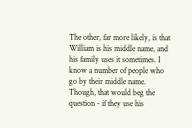The other, far more likely, is that William is his middle name, and his family uses it sometimes. I know a number of people who go by their middle name. Though, that would beg the question - if they use his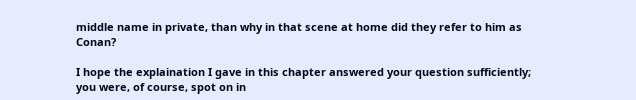middle name in private, than why in that scene at home did they refer to him as Conan?

I hope the explaination I gave in this chapter answered your question sufficiently; you were, of course, spot on in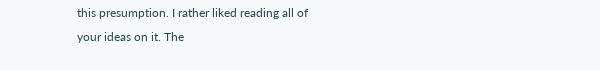this presumption. I rather liked reading all of your ideas on it. The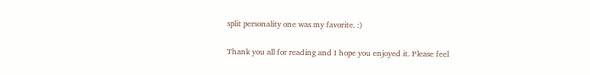split personality one was my favorite. :)

Thank you all for reading and I hope you enjoyed it. Please feel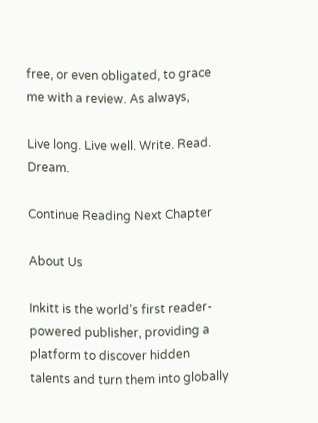free, or even obligated, to grace me with a review. As always,

Live long. Live well. Write. Read. Dream.

Continue Reading Next Chapter

About Us

Inkitt is the world’s first reader-powered publisher, providing a platform to discover hidden talents and turn them into globally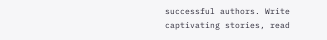successful authors. Write captivating stories, read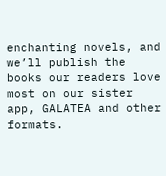enchanting novels, and we’ll publish the books our readers love most on our sister app, GALATEA and other formats.